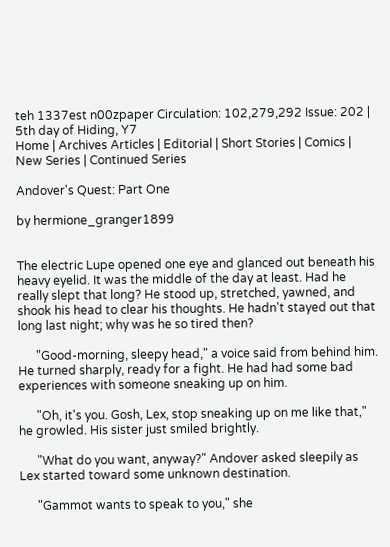teh 1337est n00zpaper Circulation: 102,279,292 Issue: 202 | 5th day of Hiding, Y7
Home | Archives Articles | Editorial | Short Stories | Comics | New Series | Continued Series

Andover's Quest: Part One

by hermione_granger1899


The electric Lupe opened one eye and glanced out beneath his heavy eyelid. It was the middle of the day at least. Had he really slept that long? He stood up, stretched, yawned, and shook his head to clear his thoughts. He hadn't stayed out that long last night; why was he so tired then?

      "Good-morning, sleepy head," a voice said from behind him. He turned sharply, ready for a fight. He had had some bad experiences with someone sneaking up on him.

      "Oh, it's you. Gosh, Lex, stop sneaking up on me like that," he growled. His sister just smiled brightly.

      "What do you want, anyway?" Andover asked sleepily as Lex started toward some unknown destination.

      "Gammot wants to speak to you," she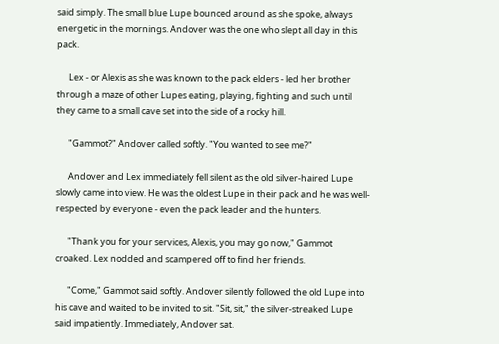said simply. The small blue Lupe bounced around as she spoke, always energetic in the mornings. Andover was the one who slept all day in this pack.

      Lex - or Alexis as she was known to the pack elders - led her brother through a maze of other Lupes eating, playing, fighting and such until they came to a small cave set into the side of a rocky hill.

      "Gammot?" Andover called softly. "You wanted to see me?"

      Andover and Lex immediately fell silent as the old silver-haired Lupe slowly came into view. He was the oldest Lupe in their pack and he was well-respected by everyone - even the pack leader and the hunters.

      "Thank you for your services, Alexis, you may go now," Gammot croaked. Lex nodded and scampered off to find her friends.

      "Come," Gammot said softly. Andover silently followed the old Lupe into his cave and waited to be invited to sit. "Sit, sit," the silver-streaked Lupe said impatiently. Immediately, Andover sat.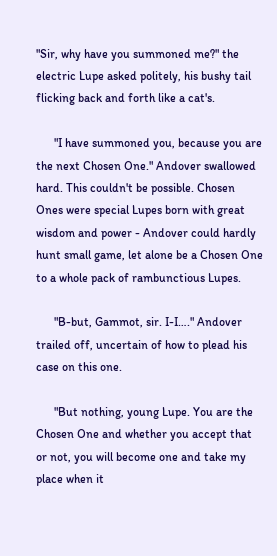"Sir, why have you summoned me?" the electric Lupe asked politely, his bushy tail flicking back and forth like a cat's.

      "I have summoned you, because you are the next Chosen One." Andover swallowed hard. This couldn't be possible. Chosen Ones were special Lupes born with great wisdom and power - Andover could hardly hunt small game, let alone be a Chosen One to a whole pack of rambunctious Lupes.

      "B-but, Gammot, sir. I-I…." Andover trailed off, uncertain of how to plead his case on this one.

      "But nothing, young Lupe. You are the Chosen One and whether you accept that or not, you will become one and take my place when it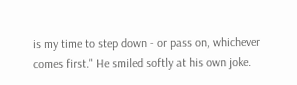is my time to step down - or pass on, whichever comes first." He smiled softly at his own joke.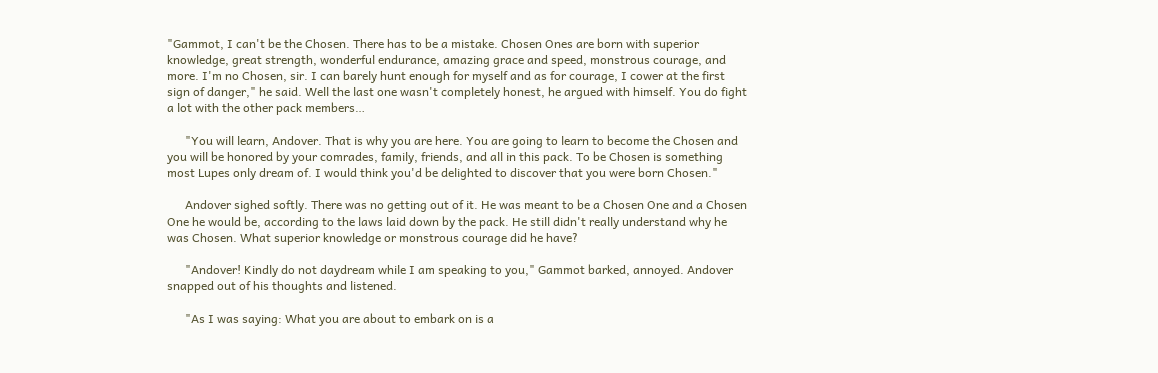"Gammot, I can't be the Chosen. There has to be a mistake. Chosen Ones are born with superior knowledge, great strength, wonderful endurance, amazing grace and speed, monstrous courage, and more. I'm no Chosen, sir. I can barely hunt enough for myself and as for courage, I cower at the first sign of danger," he said. Well the last one wasn't completely honest, he argued with himself. You do fight a lot with the other pack members…

      "You will learn, Andover. That is why you are here. You are going to learn to become the Chosen and you will be honored by your comrades, family, friends, and all in this pack. To be Chosen is something most Lupes only dream of. I would think you'd be delighted to discover that you were born Chosen."

      Andover sighed softly. There was no getting out of it. He was meant to be a Chosen One and a Chosen One he would be, according to the laws laid down by the pack. He still didn't really understand why he was Chosen. What superior knowledge or monstrous courage did he have?

      "Andover! Kindly do not daydream while I am speaking to you," Gammot barked, annoyed. Andover snapped out of his thoughts and listened.

      "As I was saying: What you are about to embark on is a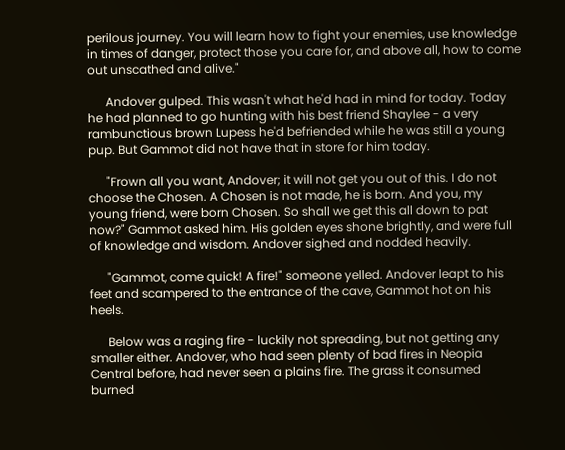perilous journey. You will learn how to fight your enemies, use knowledge in times of danger, protect those you care for, and above all, how to come out unscathed and alive."

      Andover gulped. This wasn't what he'd had in mind for today. Today he had planned to go hunting with his best friend Shaylee - a very rambunctious brown Lupess he'd befriended while he was still a young pup. But Gammot did not have that in store for him today.

      "Frown all you want, Andover; it will not get you out of this. I do not choose the Chosen. A Chosen is not made, he is born. And you, my young friend, were born Chosen. So shall we get this all down to pat now?" Gammot asked him. His golden eyes shone brightly, and were full of knowledge and wisdom. Andover sighed and nodded heavily.

      "Gammot, come quick! A fire!" someone yelled. Andover leapt to his feet and scampered to the entrance of the cave, Gammot hot on his heels.

      Below was a raging fire - luckily not spreading, but not getting any smaller either. Andover, who had seen plenty of bad fires in Neopia Central before, had never seen a plains fire. The grass it consumed burned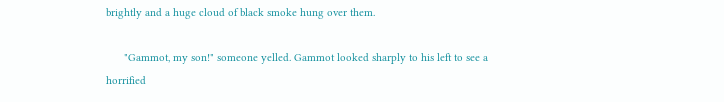brightly and a huge cloud of black smoke hung over them.

      "Gammot, my son!" someone yelled. Gammot looked sharply to his left to see a horrified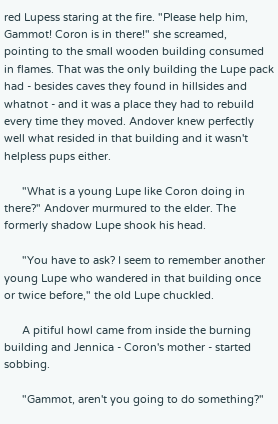red Lupess staring at the fire. "Please help him, Gammot! Coron is in there!" she screamed, pointing to the small wooden building consumed in flames. That was the only building the Lupe pack had - besides caves they found in hillsides and whatnot - and it was a place they had to rebuild every time they moved. Andover knew perfectly well what resided in that building and it wasn't helpless pups either.

      "What is a young Lupe like Coron doing in there?" Andover murmured to the elder. The formerly shadow Lupe shook his head.

      "You have to ask? I seem to remember another young Lupe who wandered in that building once or twice before," the old Lupe chuckled.

      A pitiful howl came from inside the burning building and Jennica - Coron's mother - started sobbing.

      "Gammot, aren't you going to do something?"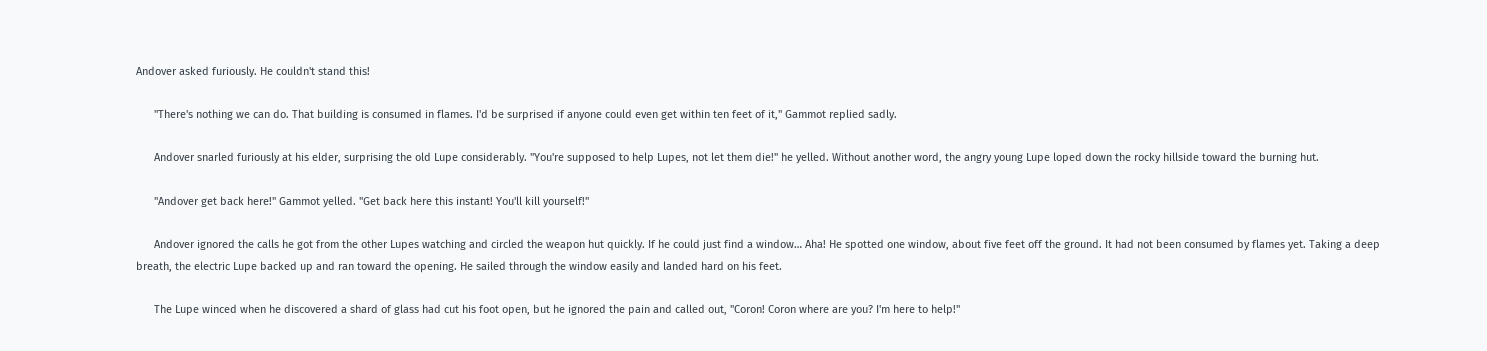Andover asked furiously. He couldn't stand this!

      "There's nothing we can do. That building is consumed in flames. I'd be surprised if anyone could even get within ten feet of it," Gammot replied sadly.

      Andover snarled furiously at his elder, surprising the old Lupe considerably. "You're supposed to help Lupes, not let them die!" he yelled. Without another word, the angry young Lupe loped down the rocky hillside toward the burning hut.

      "Andover get back here!" Gammot yelled. "Get back here this instant! You'll kill yourself!"

      Andover ignored the calls he got from the other Lupes watching and circled the weapon hut quickly. If he could just find a window… Aha! He spotted one window, about five feet off the ground. It had not been consumed by flames yet. Taking a deep breath, the electric Lupe backed up and ran toward the opening. He sailed through the window easily and landed hard on his feet.

      The Lupe winced when he discovered a shard of glass had cut his foot open, but he ignored the pain and called out, "Coron! Coron where are you? I'm here to help!"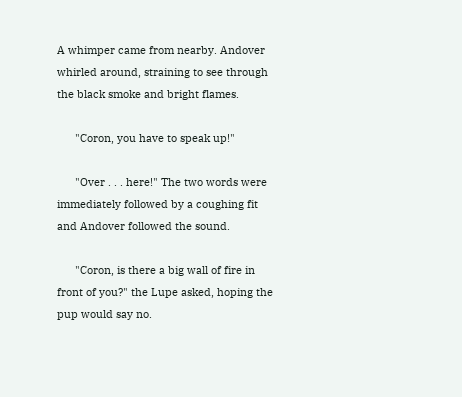A whimper came from nearby. Andover whirled around, straining to see through the black smoke and bright flames.

      "Coron, you have to speak up!"

      "Over . . . here!" The two words were immediately followed by a coughing fit and Andover followed the sound.

      "Coron, is there a big wall of fire in front of you?" the Lupe asked, hoping the pup would say no.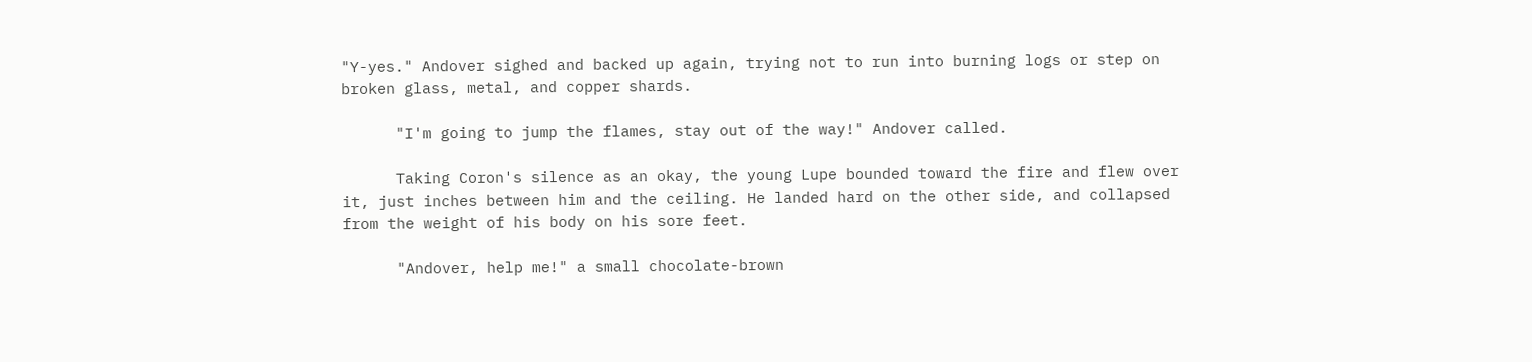"Y-yes." Andover sighed and backed up again, trying not to run into burning logs or step on broken glass, metal, and copper shards.

      "I'm going to jump the flames, stay out of the way!" Andover called.

      Taking Coron's silence as an okay, the young Lupe bounded toward the fire and flew over it, just inches between him and the ceiling. He landed hard on the other side, and collapsed from the weight of his body on his sore feet.

      "Andover, help me!" a small chocolate-brown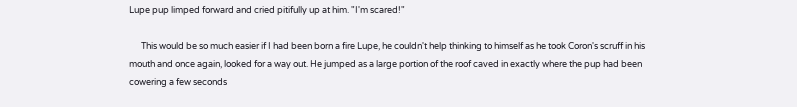Lupe pup limped forward and cried pitifully up at him. "I'm scared!"

      This would be so much easier if I had been born a fire Lupe, he couldn't help thinking to himself as he took Coron's scruff in his mouth and once again, looked for a way out. He jumped as a large portion of the roof caved in exactly where the pup had been cowering a few seconds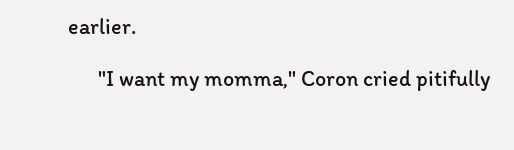earlier.

      "I want my momma," Coron cried pitifully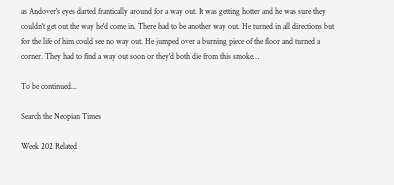as Andover's eyes darted frantically around for a way out. It was getting hotter and he was sure they couldn't get out the way he'd come in. There had to be another way out. He turned in all directions but for the life of him could see no way out. He jumped over a burning piece of the floor and turned a corner. They had to find a way out soon or they'd both die from this smoke…

To be continued...

Search the Neopian Times

Week 202 Related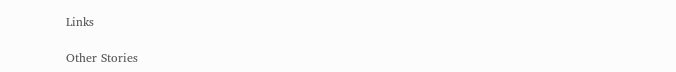Links

Other Stories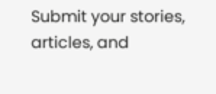Submit your stories, articles, and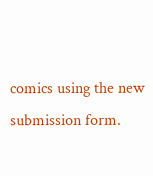comics using the new submission form.